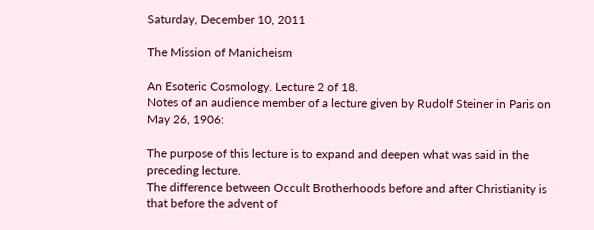Saturday, December 10, 2011

The Mission of Manicheism

An Esoteric Cosmology. Lecture 2 of 18.
Notes of an audience member of a lecture given by Rudolf Steiner in Paris on May 26, 1906:

The purpose of this lecture is to expand and deepen what was said in the preceding lecture.
The difference between Occult Brotherhoods before and after Christianity is that before the advent of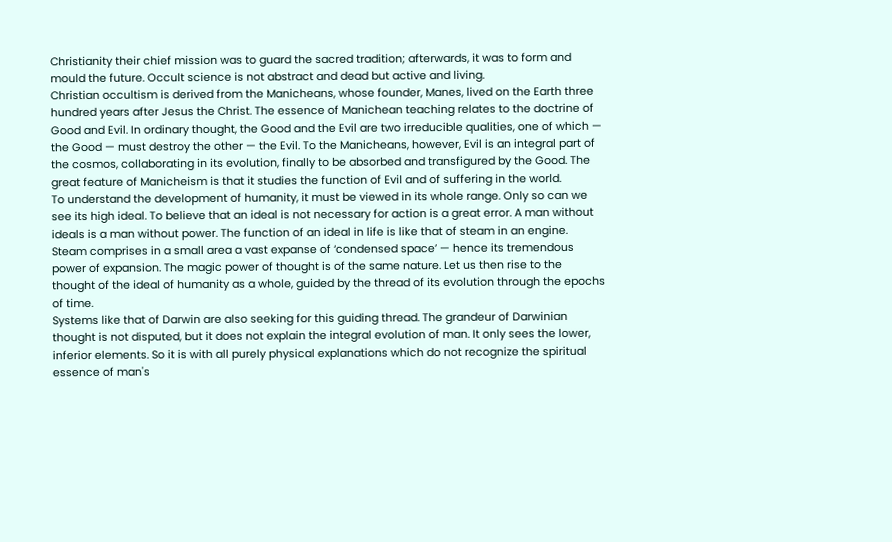Christianity their chief mission was to guard the sacred tradition; afterwards, it was to form and mould the future. Occult science is not abstract and dead but active and living.
Christian occultism is derived from the Manicheans, whose founder, Manes, lived on the Earth three hundred years after Jesus the Christ. The essence of Manichean teaching relates to the doctrine of Good and Evil. In ordinary thought, the Good and the Evil are two irreducible qualities, one of which — the Good — must destroy the other — the Evil. To the Manicheans, however, Evil is an integral part of the cosmos, collaborating in its evolution, finally to be absorbed and transfigured by the Good. The great feature of Manicheism is that it studies the function of Evil and of suffering in the world.
To understand the development of humanity, it must be viewed in its whole range. Only so can we see its high ideal. To believe that an ideal is not necessary for action is a great error. A man without ideals is a man without power. The function of an ideal in life is like that of steam in an engine. Steam comprises in a small area a vast expanse of ‘condensed space’ — hence its tremendous power of expansion. The magic power of thought is of the same nature. Let us then rise to the thought of the ideal of humanity as a whole, guided by the thread of its evolution through the epochs of time.
Systems like that of Darwin are also seeking for this guiding thread. The grandeur of Darwinian thought is not disputed, but it does not explain the integral evolution of man. It only sees the lower, inferior elements. So it is with all purely physical explanations which do not recognize the spiritual essence of man's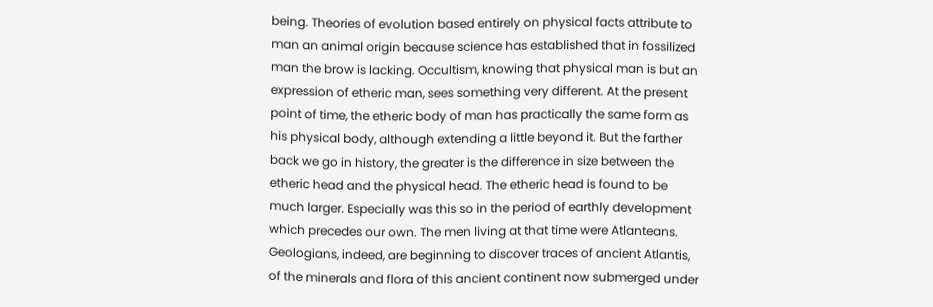being. Theories of evolution based entirely on physical facts attribute to man an animal origin because science has established that in fossilized man the brow is lacking. Occultism, knowing that physical man is but an expression of etheric man, sees something very different. At the present point of time, the etheric body of man has practically the same form as his physical body, although extending a little beyond it. But the farther back we go in history, the greater is the difference in size between the etheric head and the physical head. The etheric head is found to be much larger. Especially was this so in the period of earthly development which precedes our own. The men living at that time were Atlanteans. Geologians, indeed, are beginning to discover traces of ancient Atlantis, of the minerals and flora of this ancient continent now submerged under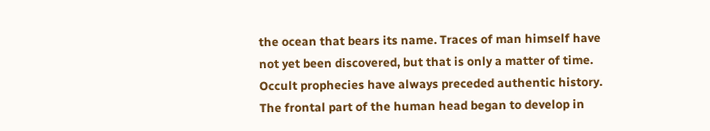the ocean that bears its name. Traces of man himself have not yet been discovered, but that is only a matter of time. Occult prophecies have always preceded authentic history.
The frontal part of the human head began to develop in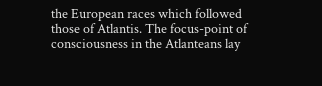the European races which followed those of Atlantis. The focus-point of consciousness in the Atlanteans lay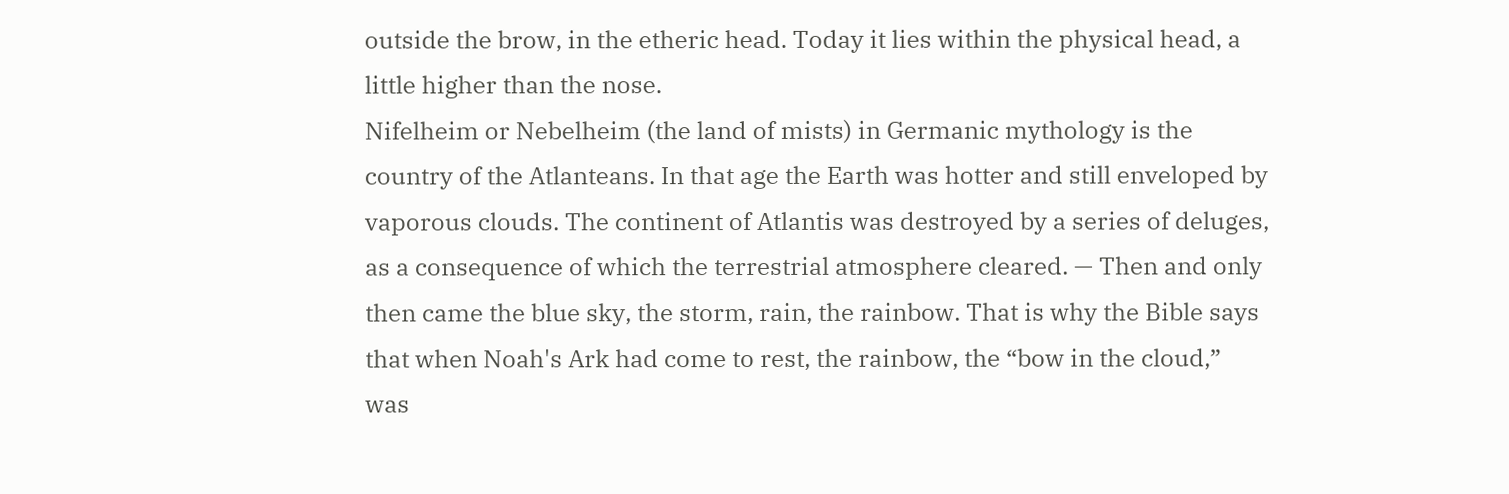outside the brow, in the etheric head. Today it lies within the physical head, a little higher than the nose.
Nifelheim or Nebelheim (the land of mists) in Germanic mythology is the country of the Atlanteans. In that age the Earth was hotter and still enveloped by vaporous clouds. The continent of Atlantis was destroyed by a series of deluges, as a consequence of which the terrestrial atmosphere cleared. — Then and only then came the blue sky, the storm, rain, the rainbow. That is why the Bible says that when Noah's Ark had come to rest, the rainbow, the “bow in the cloud,” was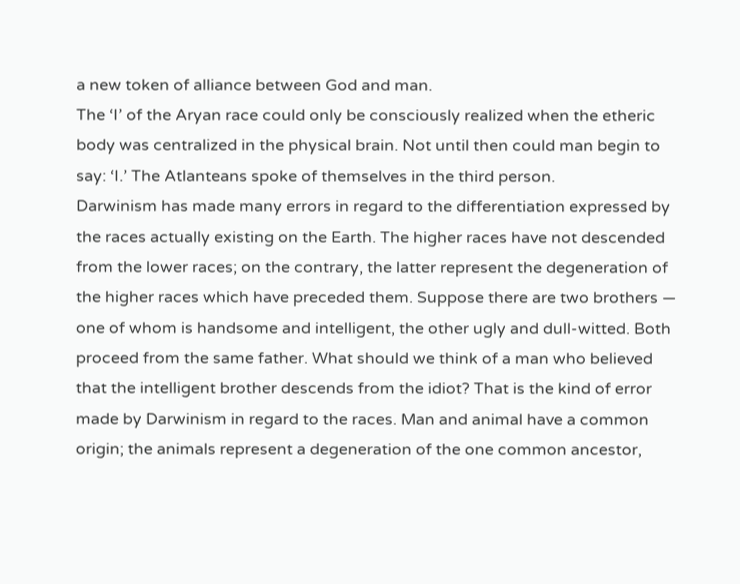a new token of alliance between God and man.
The ‘I’ of the Aryan race could only be consciously realized when the etheric body was centralized in the physical brain. Not until then could man begin to say: ‘I.’ The Atlanteans spoke of themselves in the third person.
Darwinism has made many errors in regard to the differentiation expressed by the races actually existing on the Earth. The higher races have not descended from the lower races; on the contrary, the latter represent the degeneration of the higher races which have preceded them. Suppose there are two brothers — one of whom is handsome and intelligent, the other ugly and dull-witted. Both proceed from the same father. What should we think of a man who believed that the intelligent brother descends from the idiot? That is the kind of error made by Darwinism in regard to the races. Man and animal have a common origin; the animals represent a degeneration of the one common ancestor,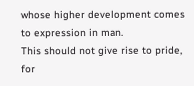whose higher development comes to expression in man.
This should not give rise to pride, for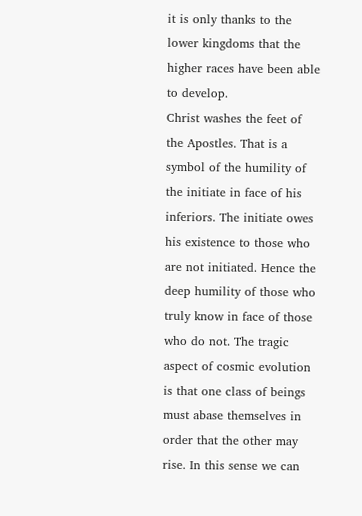it is only thanks to the lower kingdoms that the higher races have been able to develop.
Christ washes the feet of the Apostles. That is a symbol of the humility of the initiate in face of his inferiors. The initiate owes his existence to those who are not initiated. Hence the deep humility of those who truly know in face of those who do not. The tragic aspect of cosmic evolution is that one class of beings must abase themselves in order that the other may rise. In this sense we can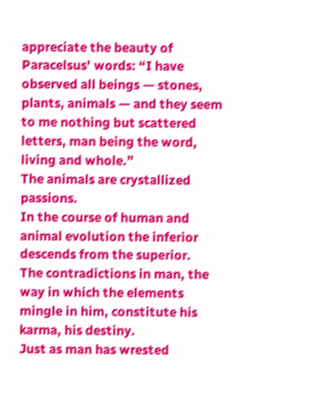appreciate the beauty of Paracelsus' words: “I have observed all beings — stones, plants, animals — and they seem to me nothing but scattered letters, man being the word, living and whole.”
The animals are crystallized passions.
In the course of human and animal evolution the inferior descends from the superior.
The contradictions in man, the way in which the elements mingle in him, constitute his karma, his destiny.
Just as man has wrested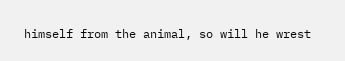himself from the animal, so will he wrest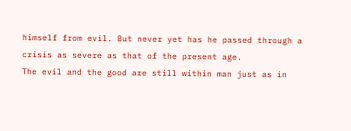himself from evil. But never yet has he passed through a crisis as severe as that of the present age.
The evil and the good are still within man just as in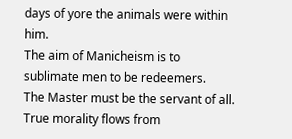days of yore the animals were within him.
The aim of Manicheism is to sublimate men to be redeemers.
The Master must be the servant of all.
True morality flows from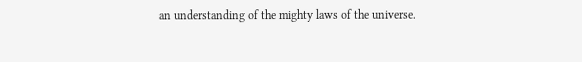an understanding of the mighty laws of the universe.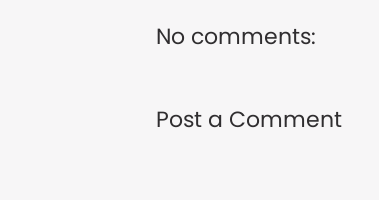No comments:

Post a Comment